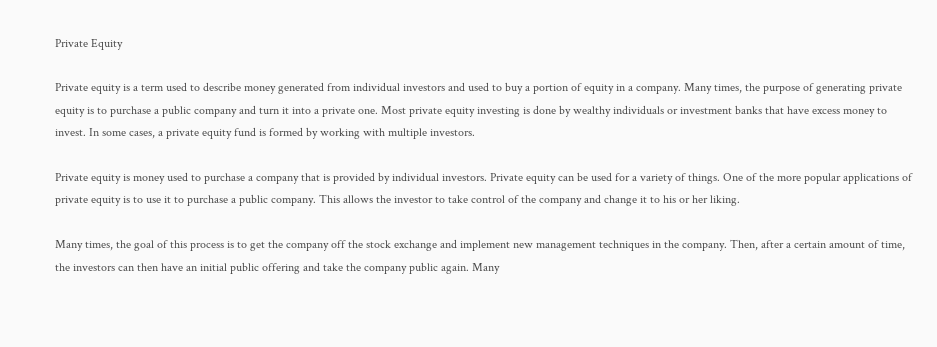Private Equity

Private equity is a term used to describe money generated from individual investors and used to buy a portion of equity in a company. Many times, the purpose of generating private equity is to purchase a public company and turn it into a private one. Most private equity investing is done by wealthy individuals or investment banks that have excess money to invest. In some cases, a private equity fund is formed by working with multiple investors.

Private equity is money used to purchase a company that is provided by individual investors. Private equity can be used for a variety of things. One of the more popular applications of private equity is to use it to purchase a public company. This allows the investor to take control of the company and change it to his or her liking.

Many times, the goal of this process is to get the company off the stock exchange and implement new management techniques in the company. Then, after a certain amount of time, the investors can then have an initial public offering and take the company public again. Many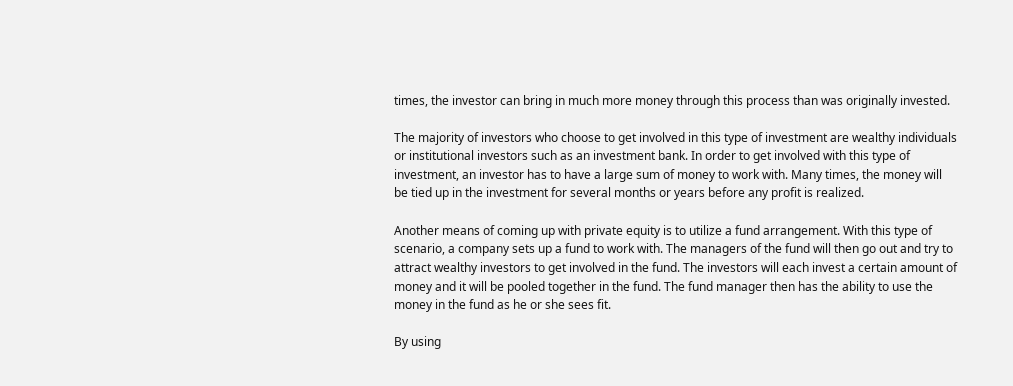times, the investor can bring in much more money through this process than was originally invested.

The majority of investors who choose to get involved in this type of investment are wealthy individuals or institutional investors such as an investment bank. In order to get involved with this type of investment, an investor has to have a large sum of money to work with. Many times, the money will be tied up in the investment for several months or years before any profit is realized.

Another means of coming up with private equity is to utilize a fund arrangement. With this type of scenario, a company sets up a fund to work with. The managers of the fund will then go out and try to attract wealthy investors to get involved in the fund. The investors will each invest a certain amount of money and it will be pooled together in the fund. The fund manager then has the ability to use the money in the fund as he or she sees fit.

By using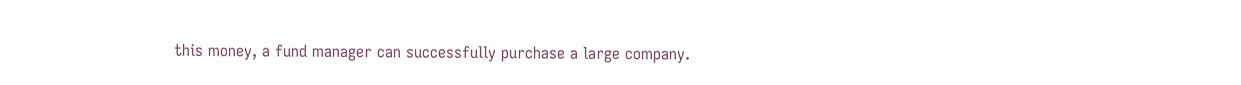this money, a fund manager can successfully purchase a large company.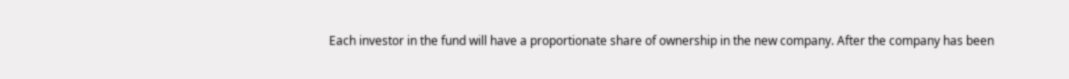Each investor in the fund will have a proportionate share of ownership in the new company. After the company has been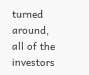turned around, all of the investors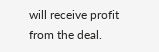will receive profit from the deal.